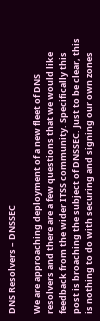DNS Resolvers – DNSSEC

We are approaching deployment of a new fleet of DNS resolvers and there are a few questions that we would like feedback from the wider ITSS community. Specifically this post is broaching the subject of DNSSEC. Just to be clear, this is nothing to do with securing and signing our own zones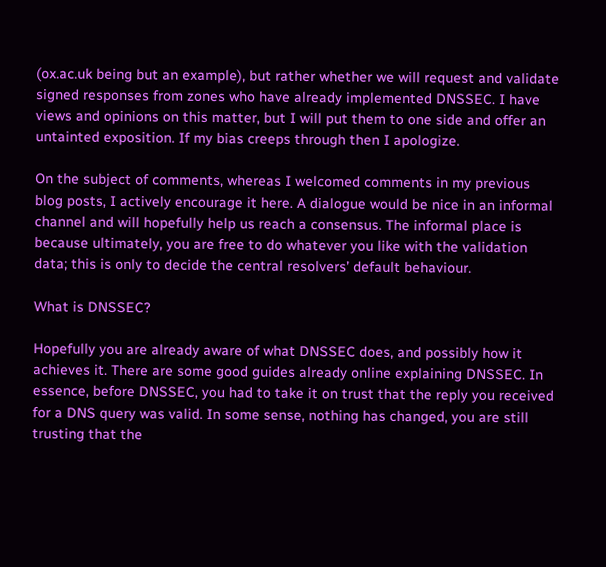(ox.ac.uk being but an example), but rather whether we will request and validate signed responses from zones who have already implemented DNSSEC. I have views and opinions on this matter, but I will put them to one side and offer an untainted exposition. If my bias creeps through then I apologize.

On the subject of comments, whereas I welcomed comments in my previous blog posts, I actively encourage it here. A dialogue would be nice in an informal channel and will hopefully help us reach a consensus. The informal place is because ultimately, you are free to do whatever you like with the validation data; this is only to decide the central resolvers’ default behaviour.

What is DNSSEC?

Hopefully you are already aware of what DNSSEC does, and possibly how it achieves it. There are some good guides already online explaining DNSSEC. In essence, before DNSSEC, you had to take it on trust that the reply you received for a DNS query was valid. In some sense, nothing has changed, you are still trusting that the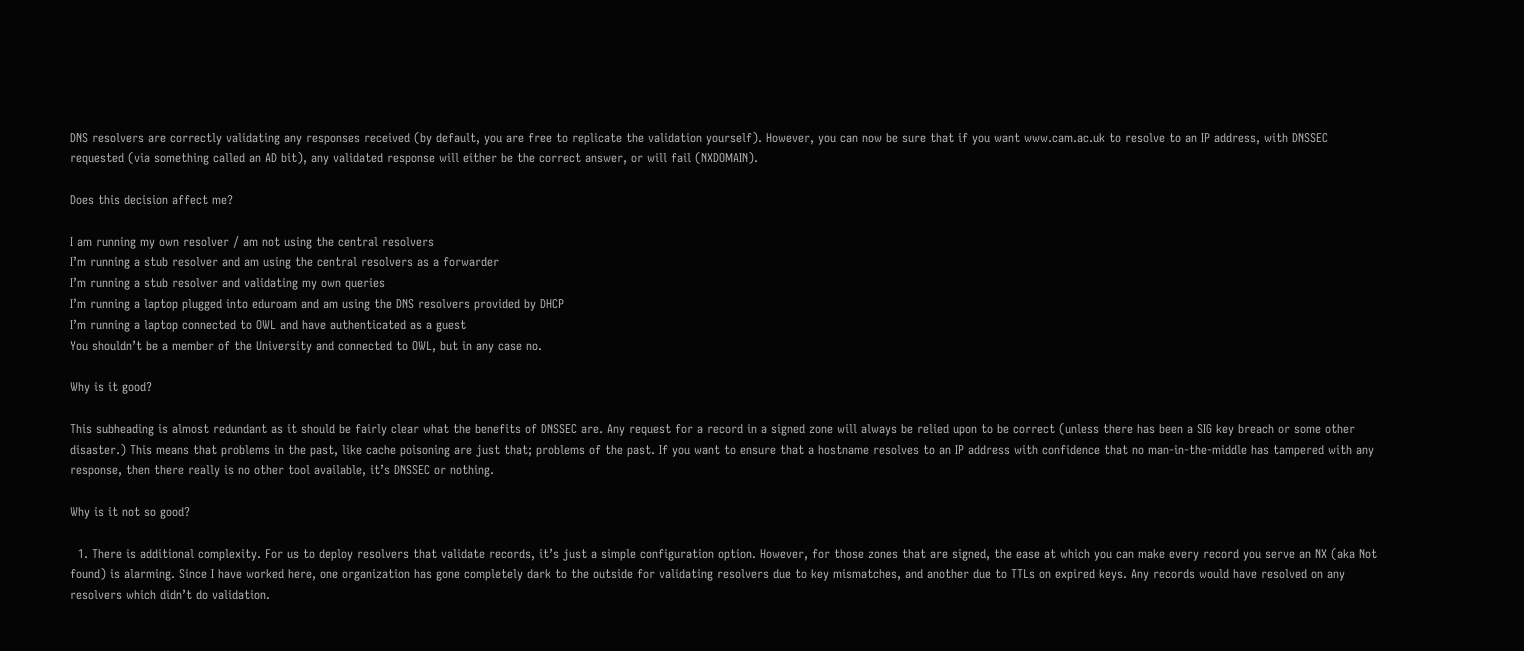DNS resolvers are correctly validating any responses received (by default, you are free to replicate the validation yourself). However, you can now be sure that if you want www.cam.ac.uk to resolve to an IP address, with DNSSEC requested (via something called an AD bit), any validated response will either be the correct answer, or will fail (NXDOMAIN).

Does this decision affect me?

I am running my own resolver / am not using the central resolvers
I’m running a stub resolver and am using the central resolvers as a forwarder
I’m running a stub resolver and validating my own queries
I’m running a laptop plugged into eduroam and am using the DNS resolvers provided by DHCP
I’m running a laptop connected to OWL and have authenticated as a guest
You shouldn’t be a member of the University and connected to OWL, but in any case no.

Why is it good?

This subheading is almost redundant as it should be fairly clear what the benefits of DNSSEC are. Any request for a record in a signed zone will always be relied upon to be correct (unless there has been a SIG key breach or some other disaster.) This means that problems in the past, like cache poisoning are just that; problems of the past. If you want to ensure that a hostname resolves to an IP address with confidence that no man-in-the-middle has tampered with any response, then there really is no other tool available, it’s DNSSEC or nothing.

Why is it not so good?

  1. There is additional complexity. For us to deploy resolvers that validate records, it’s just a simple configuration option. However, for those zones that are signed, the ease at which you can make every record you serve an NX (aka Not found) is alarming. Since I have worked here, one organization has gone completely dark to the outside for validating resolvers due to key mismatches, and another due to TTLs on expired keys. Any records would have resolved on any resolvers which didn’t do validation.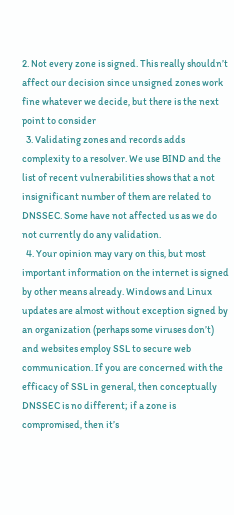2. Not every zone is signed. This really shouldn’t affect our decision since unsigned zones work fine whatever we decide, but there is the next point to consider
  3. Validating zones and records adds complexity to a resolver. We use BIND and the list of recent vulnerabilities shows that a not insignificant number of them are related to DNSSEC. Some have not affected us as we do not currently do any validation.
  4. Your opinion may vary on this, but most important information on the internet is signed by other means already. Windows and Linux updates are almost without exception signed by an organization (perhaps some viruses don’t) and websites employ SSL to secure web communication. If you are concerned with the efficacy of SSL in general, then conceptually DNSSEC is no different; if a zone is compromised, then it’s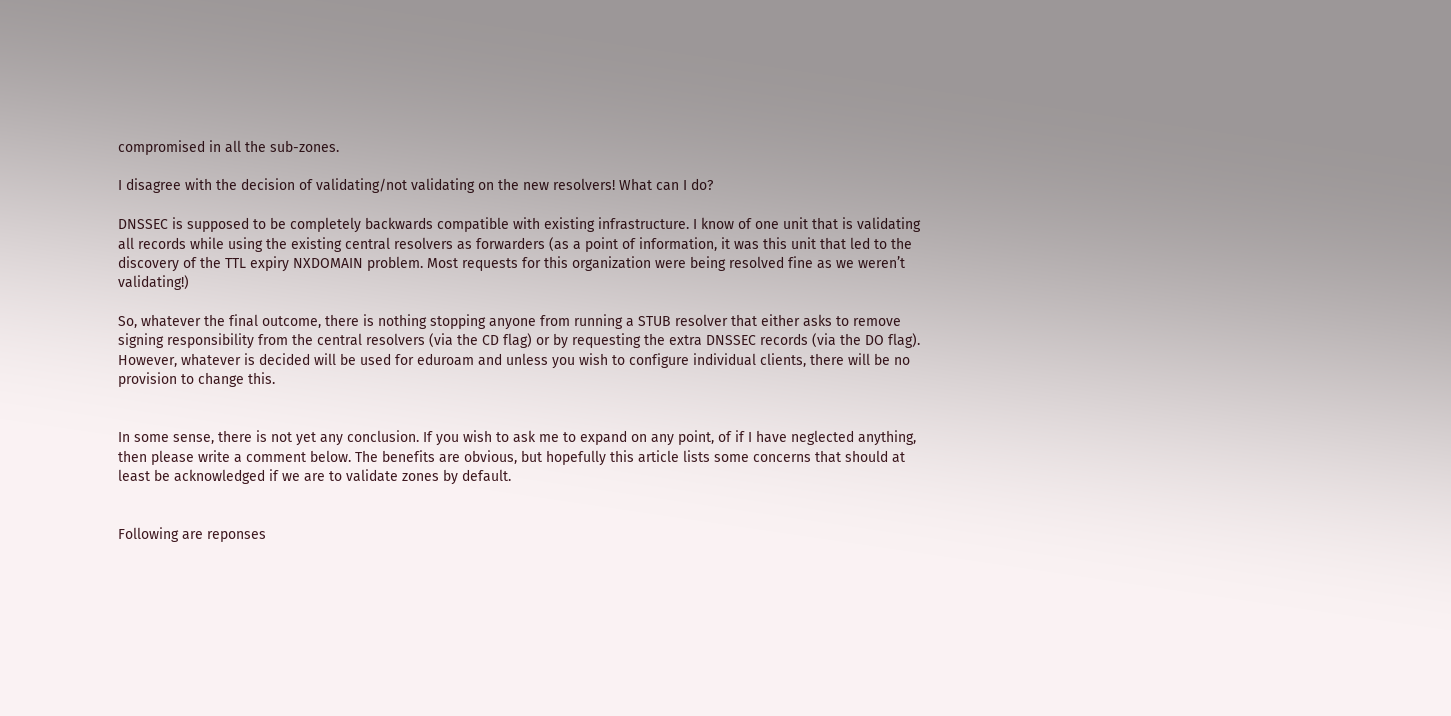compromised in all the sub-zones.

I disagree with the decision of validating/not validating on the new resolvers! What can I do?

DNSSEC is supposed to be completely backwards compatible with existing infrastructure. I know of one unit that is validating all records while using the existing central resolvers as forwarders (as a point of information, it was this unit that led to the discovery of the TTL expiry NXDOMAIN problem. Most requests for this organization were being resolved fine as we weren’t validating!)

So, whatever the final outcome, there is nothing stopping anyone from running a STUB resolver that either asks to remove signing responsibility from the central resolvers (via the CD flag) or by requesting the extra DNSSEC records (via the DO flag). However, whatever is decided will be used for eduroam and unless you wish to configure individual clients, there will be no provision to change this.


In some sense, there is not yet any conclusion. If you wish to ask me to expand on any point, of if I have neglected anything, then please write a comment below. The benefits are obvious, but hopefully this article lists some concerns that should at least be acknowledged if we are to validate zones by default.


Following are reponses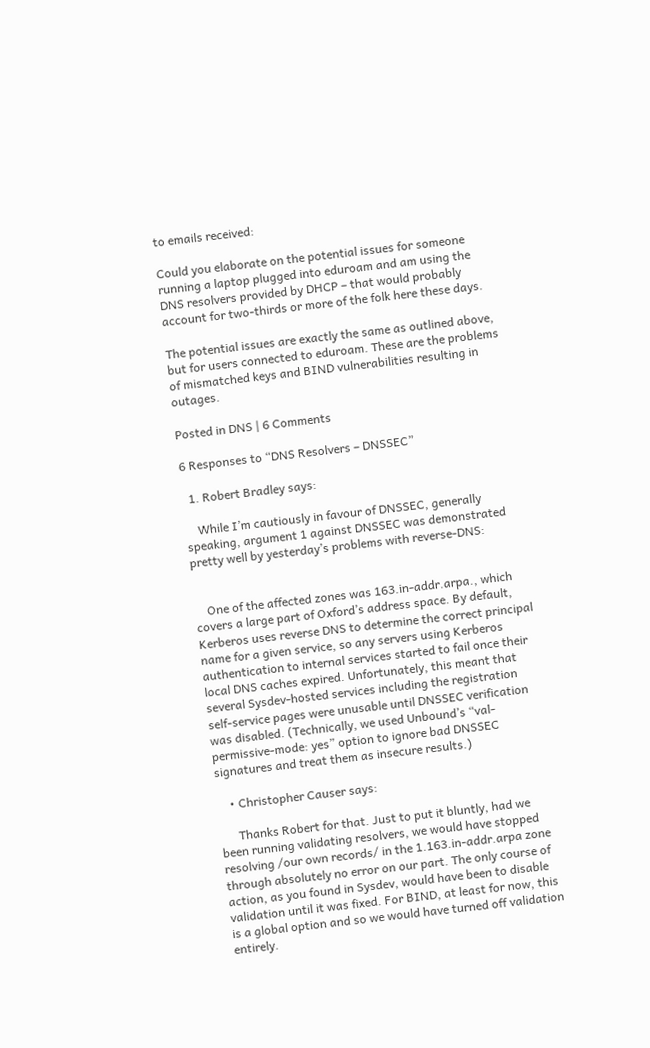to emails received:

Could you elaborate on the potential issues for someone running a laptop plugged into eduroam and am using the DNS resolvers provided by DHCP – that would probably account for two-thirds or more of the folk here these days.

The potential issues are exactly the same as outlined above, but for users connected to eduroam. These are the problems of mismatched keys and BIND vulnerabilities resulting in outages.

Posted in DNS | 6 Comments

6 Responses to “DNS Resolvers – DNSSEC”

  1. Robert Bradley says:

    While I’m cautiously in favour of DNSSEC, generally speaking, argument 1 against DNSSEC was demonstrated pretty well by yesterday’s problems with reverse-DNS:


    One of the affected zones was 163.in-addr.arpa., which covers a large part of Oxford’s address space. By default, Kerberos uses reverse DNS to determine the correct principal name for a given service, so any servers using Kerberos authentication to internal services started to fail once their local DNS caches expired. Unfortunately, this meant that several Sysdev-hosted services including the registration self-service pages were unusable until DNSSEC verification was disabled. (Technically, we used Unbound’s “val-permissive-mode: yes” option to ignore bad DNSSEC signatures and treat them as insecure results.)

    • Christopher Causer says:

      Thanks Robert for that. Just to put it bluntly, had we been running validating resolvers, we would have stopped resolving /our own records/ in the 1.163.in-addr.arpa zone through absolutely no error on our part. The only course of action, as you found in Sysdev, would have been to disable validation until it was fixed. For BIND, at least for now, this is a global option and so we would have turned off validation entirely.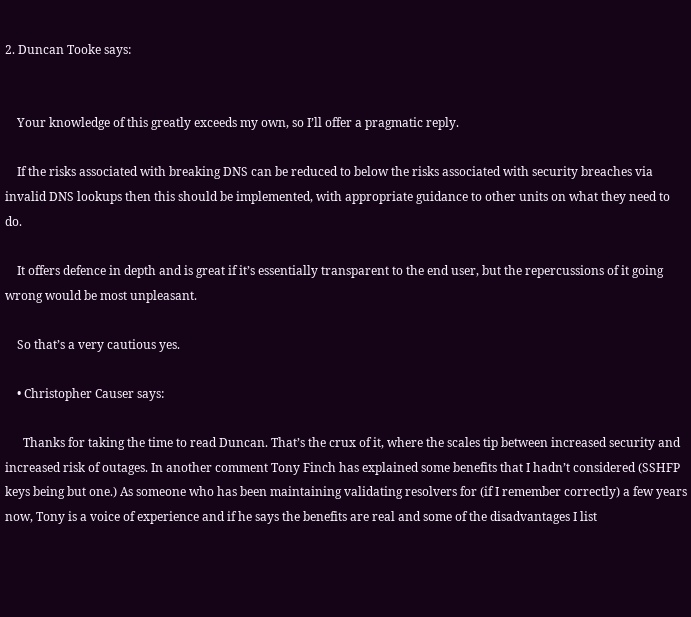2. Duncan Tooke says:


    Your knowledge of this greatly exceeds my own, so I’ll offer a pragmatic reply.

    If the risks associated with breaking DNS can be reduced to below the risks associated with security breaches via invalid DNS lookups then this should be implemented, with appropriate guidance to other units on what they need to do.

    It offers defence in depth and is great if it’s essentially transparent to the end user, but the repercussions of it going wrong would be most unpleasant.

    So that’s a very cautious yes.

    • Christopher Causer says:

      Thanks for taking the time to read Duncan. That’s the crux of it, where the scales tip between increased security and increased risk of outages. In another comment Tony Finch has explained some benefits that I hadn’t considered (SSHFP keys being but one.) As someone who has been maintaining validating resolvers for (if I remember correctly) a few years now, Tony is a voice of experience and if he says the benefits are real and some of the disadvantages I list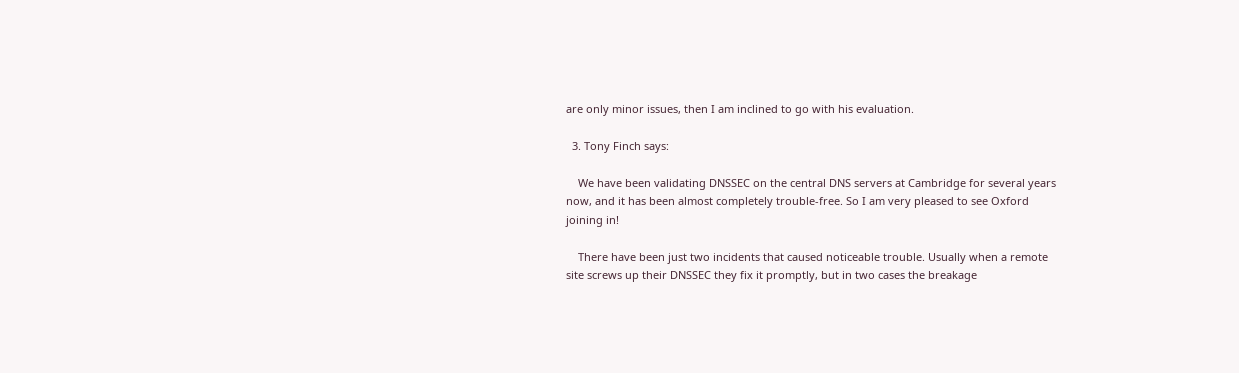are only minor issues, then I am inclined to go with his evaluation.

  3. Tony Finch says:

    We have been validating DNSSEC on the central DNS servers at Cambridge for several years now, and it has been almost completely trouble-free. So I am very pleased to see Oxford joining in!

    There have been just two incidents that caused noticeable trouble. Usually when a remote site screws up their DNSSEC they fix it promptly, but in two cases the breakage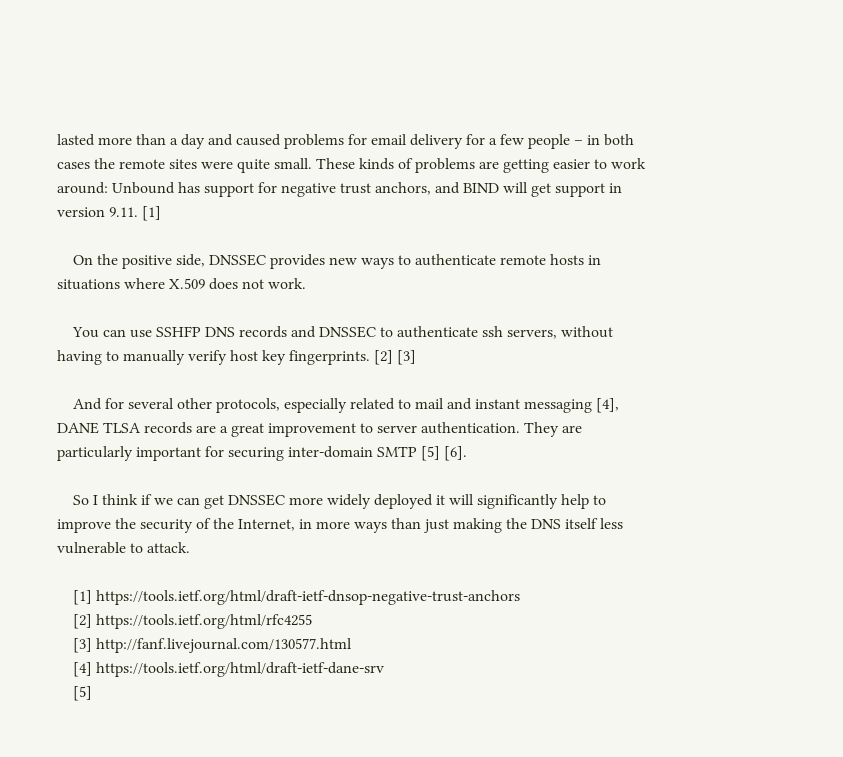lasted more than a day and caused problems for email delivery for a few people – in both cases the remote sites were quite small. These kinds of problems are getting easier to work around: Unbound has support for negative trust anchors, and BIND will get support in version 9.11. [1]

    On the positive side, DNSSEC provides new ways to authenticate remote hosts in situations where X.509 does not work.

    You can use SSHFP DNS records and DNSSEC to authenticate ssh servers, without having to manually verify host key fingerprints. [2] [3]

    And for several other protocols, especially related to mail and instant messaging [4], DANE TLSA records are a great improvement to server authentication. They are particularly important for securing inter-domain SMTP [5] [6].

    So I think if we can get DNSSEC more widely deployed it will significantly help to improve the security of the Internet, in more ways than just making the DNS itself less vulnerable to attack.

    [1] https://tools.ietf.org/html/draft-ietf-dnsop-negative-trust-anchors
    [2] https://tools.ietf.org/html/rfc4255
    [3] http://fanf.livejournal.com/130577.html
    [4] https://tools.ietf.org/html/draft-ietf-dane-srv
    [5]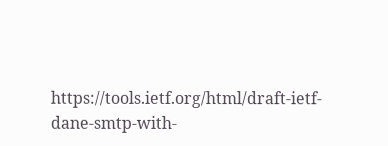https://tools.ietf.org/html/draft-ietf-dane-smtp-with-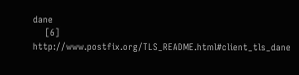dane
    [6] http://www.postfix.org/TLS_README.html#client_tls_dane